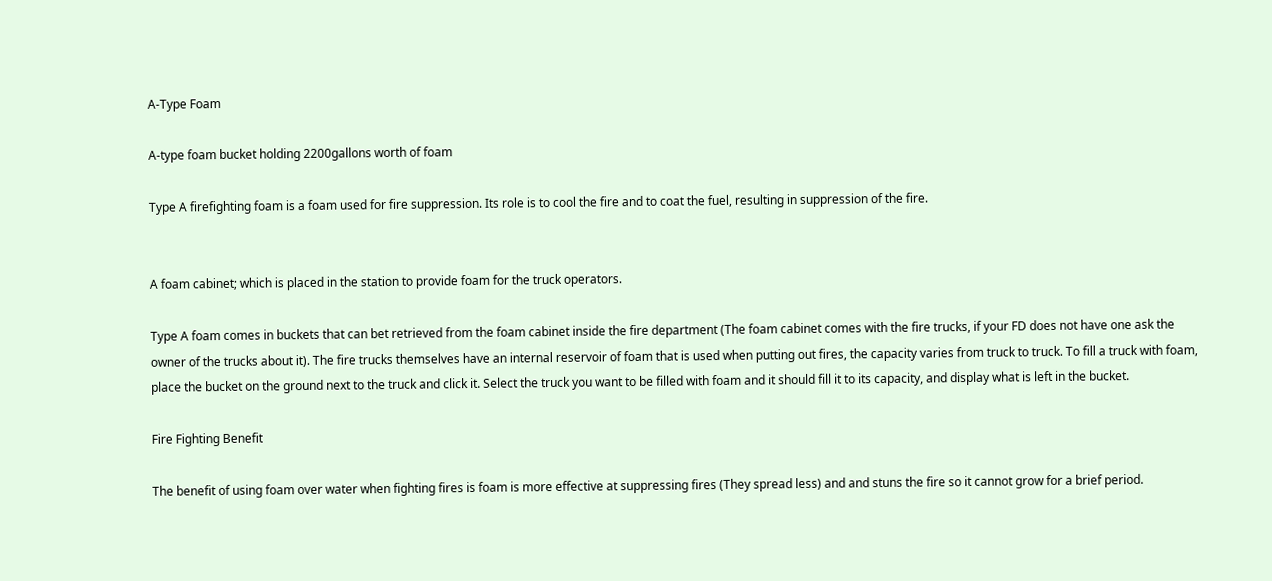A-Type Foam

A-type foam bucket holding 2200gallons worth of foam

Type A firefighting foam is a foam used for fire suppression. Its role is to cool the fire and to coat the fuel, resulting in suppression of the fire.


A foam cabinet; which is placed in the station to provide foam for the truck operators.

Type A foam comes in buckets that can bet retrieved from the foam cabinet inside the fire department (The foam cabinet comes with the fire trucks, if your FD does not have one ask the owner of the trucks about it). The fire trucks themselves have an internal reservoir of foam that is used when putting out fires, the capacity varies from truck to truck. To fill a truck with foam, place the bucket on the ground next to the truck and click it. Select the truck you want to be filled with foam and it should fill it to its capacity, and display what is left in the bucket.

Fire Fighting Benefit

The benefit of using foam over water when fighting fires is foam is more effective at suppressing fires (They spread less) and and stuns the fire so it cannot grow for a brief period.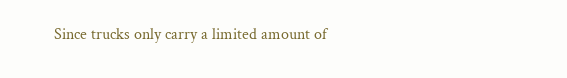Since trucks only carry a limited amount of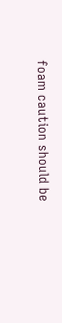foam caution should be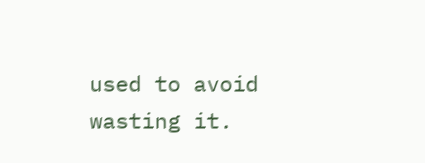used to avoid wasting it.